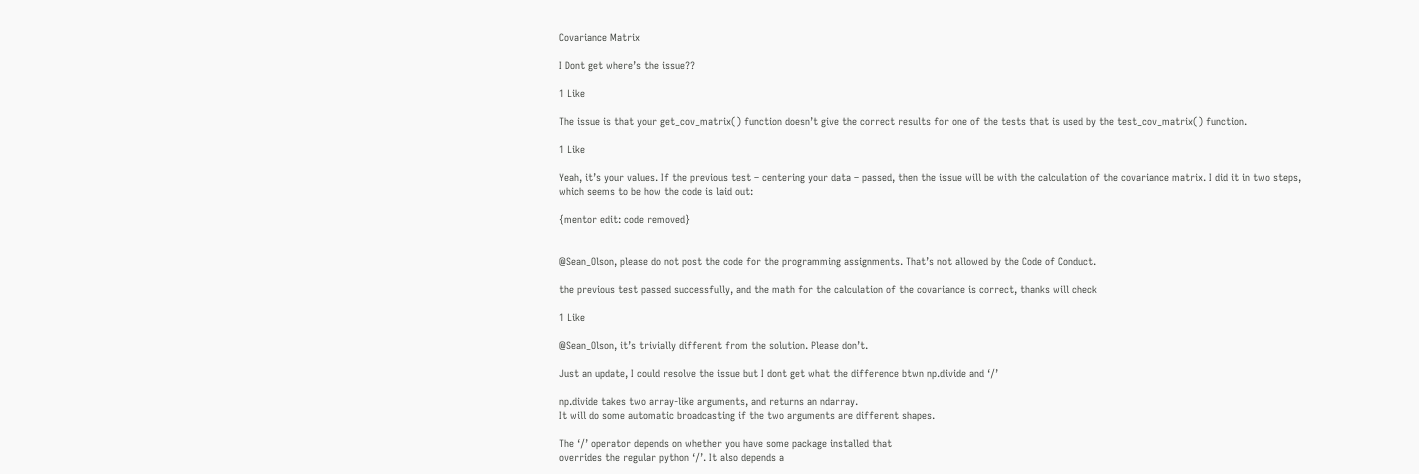Covariance Matrix

I Dont get where’s the issue??

1 Like

The issue is that your get_cov_matrix() function doesn’t give the correct results for one of the tests that is used by the test_cov_matrix() function.

1 Like

Yeah, it’s your values. If the previous test – centering your data – passed, then the issue will be with the calculation of the covariance matrix. I did it in two steps, which seems to be how the code is laid out:

{mentor edit: code removed}


@Sean_Olson, please do not post the code for the programming assignments. That’s not allowed by the Code of Conduct.

the previous test passed successfully, and the math for the calculation of the covariance is correct, thanks will check

1 Like

@Sean_Olson, it’s trivially different from the solution. Please don’t.

Just an update, I could resolve the issue but I dont get what the difference btwn np.divide and ‘/’

np.divide takes two array-like arguments, and returns an ndarray.
It will do some automatic broadcasting if the two arguments are different shapes.

The ‘/’ operator depends on whether you have some package installed that
overrides the regular python ‘/’. It also depends a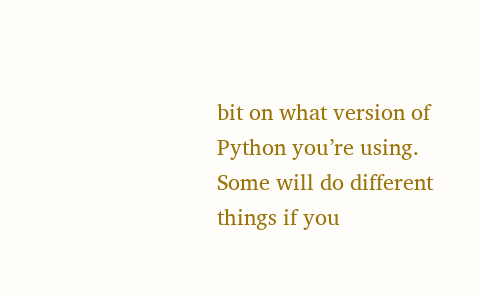bit on what version of Python you’re using. Some will do different things if you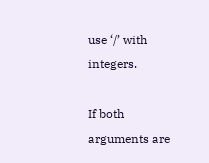use ‘/’ with integers.

If both arguments are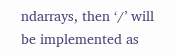ndarrays, then ‘/’ will be implemented as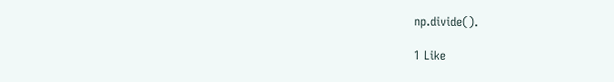np.divide().

1 Like